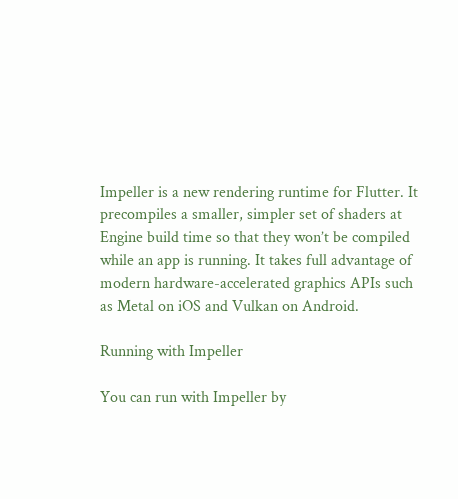Impeller is a new rendering runtime for Flutter. It precompiles a smaller, simpler set of shaders at Engine build time so that they won’t be compiled while an app is running. It takes full advantage of modern hardware-accelerated graphics APIs such as Metal on iOS and Vulkan on Android.

Running with Impeller

You can run with Impeller by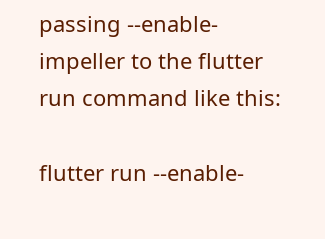passing --enable-impeller to the flutter run command like this:

flutter run --enable-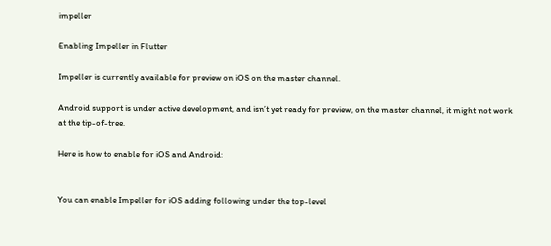impeller

Enabling Impeller in Flutter

Impeller is currently available for preview on iOS on the master channel.

Android support is under active development, and isn’t yet ready for preview, on the master channel, it might not work at the tip-of-tree.

Here is how to enable for iOS and Android:


You can enable Impeller for iOS adding following under the top-level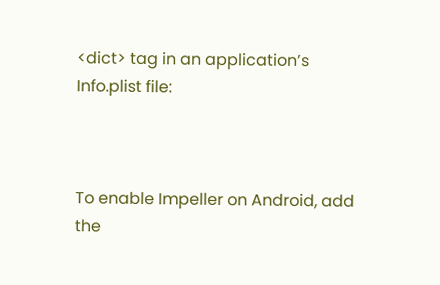<dict> tag in an application’s Info.plist file:



To enable Impeller on Android, add the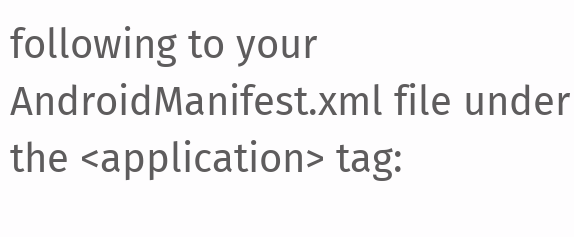following to your AndroidManifest.xml file under the <application> tag: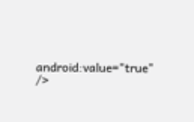android:value="true" />